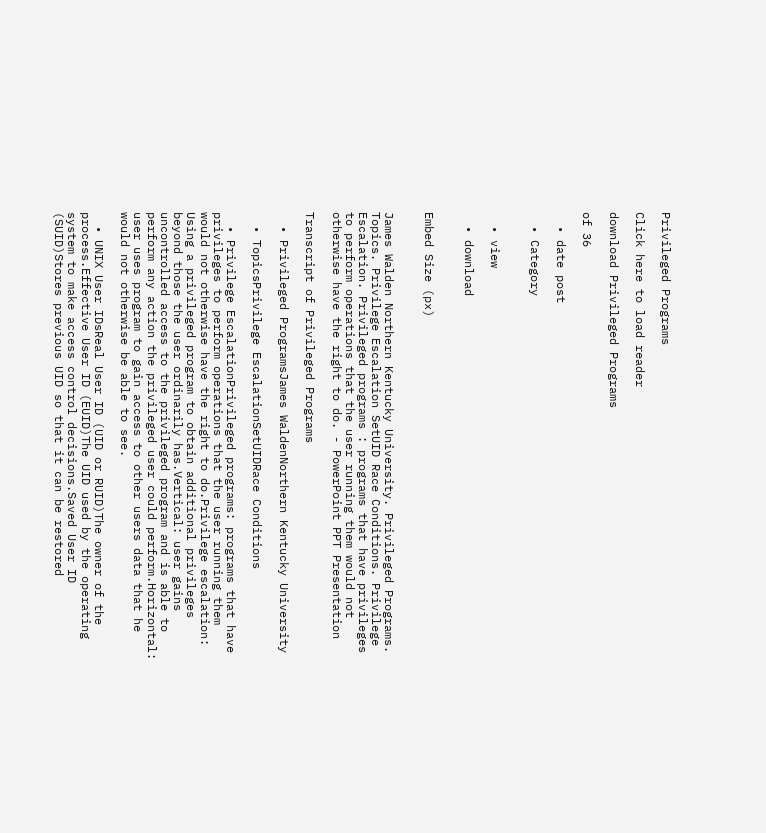Privileged Programs

Click here to load reader

download Privileged Programs

of 36

  • date post

  • Category


  • view

  • download


Embed Size (px)


James Walden Northern Kentucky University. Privileged Programs. Topics. Privilege Escalation SetUID Race Conditions. Privilege Escalation. Privileged programs : programs that have privileges to perform operations that the user running them would not otherwise have the right to do. - PowerPoint PPT Presentation

Transcript of Privileged Programs

  • Privileged ProgramsJames WaldenNorthern Kentucky University

  • TopicsPrivilege EscalationSetUIDRace Conditions

  • Privilege EscalationPrivileged programs: programs that have privileges to perform operations that the user running them would not otherwise have the right to do.Privilege escalation: Using a privileged program to obtain additional privileges beyond those the user ordinarily has.Vertical: user gains uncontrolled access to the privileged program and is able to perform any action the privileged user could perform.Horizontal: user uses program to gain access to other users data that he would not otherwise be able to see.

  • UNIX User IDsReal User ID (UID or RUID)The owner of the process.Effective User ID (EUID)The UID used by the operating system to make access control decisions.Saved User ID (SUID)Stores previous UID so that it can be restored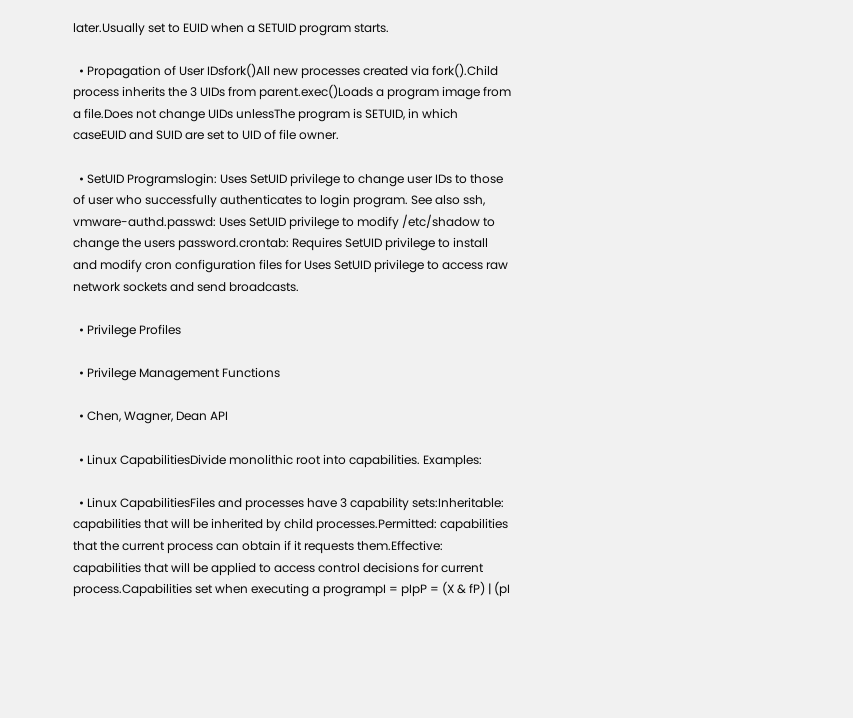later.Usually set to EUID when a SETUID program starts.

  • Propagation of User IDsfork()All new processes created via fork().Child process inherits the 3 UIDs from parent.exec()Loads a program image from a file.Does not change UIDs unlessThe program is SETUID, in which caseEUID and SUID are set to UID of file owner.

  • SetUID Programslogin: Uses SetUID privilege to change user IDs to those of user who successfully authenticates to login program. See also ssh, vmware-authd.passwd: Uses SetUID privilege to modify /etc/shadow to change the users password.crontab: Requires SetUID privilege to install and modify cron configuration files for Uses SetUID privilege to access raw network sockets and send broadcasts.

  • Privilege Profiles

  • Privilege Management Functions

  • Chen, Wagner, Dean API

  • Linux CapabilitiesDivide monolithic root into capabilities. Examples:

  • Linux CapabilitiesFiles and processes have 3 capability sets:Inheritable: capabilities that will be inherited by child processes.Permitted: capabilities that the current process can obtain if it requests them.Effective: capabilities that will be applied to access control decisions for current process.Capabilities set when executing a programpI = pIpP = (X & fP) | (pI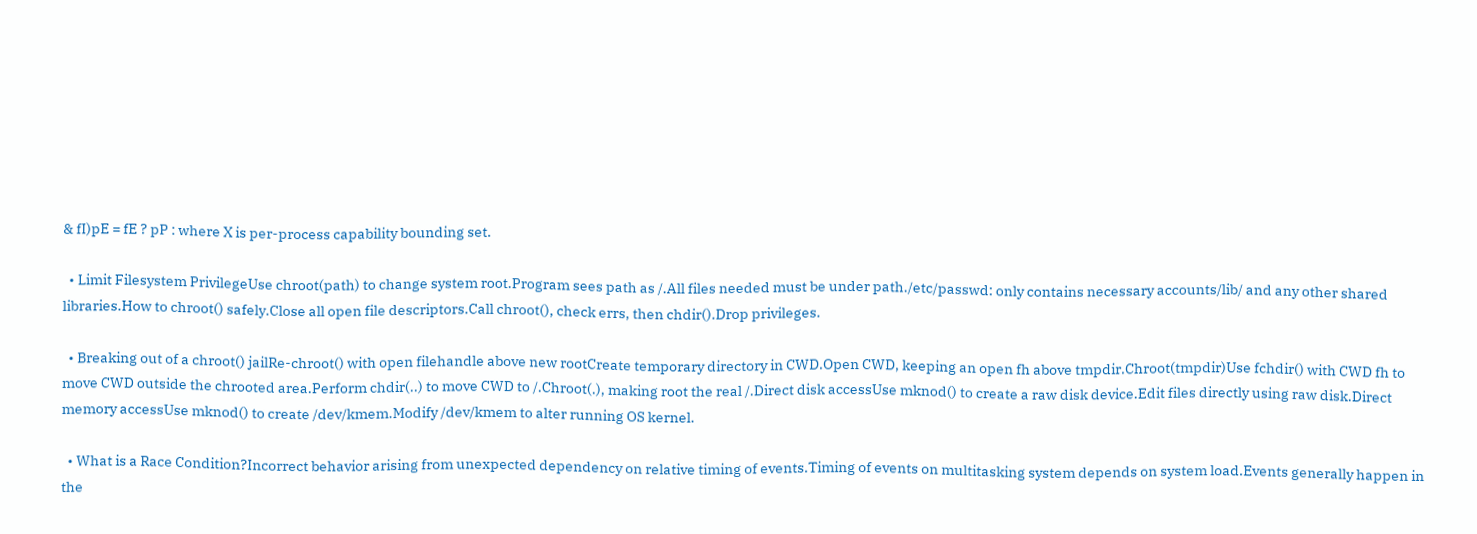& fI)pE = fE ? pP : where X is per-process capability bounding set.

  • Limit Filesystem PrivilegeUse chroot(path) to change system root.Program sees path as /.All files needed must be under path./etc/passwd: only contains necessary accounts/lib/ and any other shared libraries.How to chroot() safely.Close all open file descriptors.Call chroot(), check errs, then chdir().Drop privileges.

  • Breaking out of a chroot() jailRe-chroot() with open filehandle above new rootCreate temporary directory in CWD.Open CWD, keeping an open fh above tmpdir.Chroot(tmpdir)Use fchdir() with CWD fh to move CWD outside the chrooted area.Perform chdir(..) to move CWD to /.Chroot(.), making root the real /.Direct disk accessUse mknod() to create a raw disk device.Edit files directly using raw disk.Direct memory accessUse mknod() to create /dev/kmem.Modify /dev/kmem to alter running OS kernel.

  • What is a Race Condition?Incorrect behavior arising from unexpected dependency on relative timing of events.Timing of events on multitasking system depends on system load.Events generally happen in the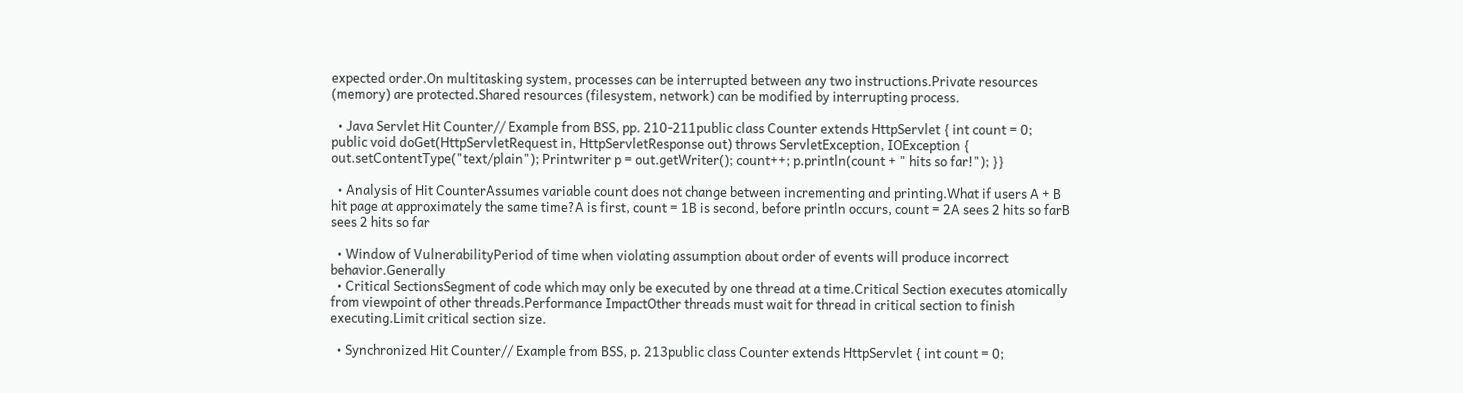expected order.On multitasking system, processes can be interrupted between any two instructions.Private resources (memory) are protected.Shared resources (filesystem, network) can be modified by interrupting process.

  • Java Servlet Hit Counter// Example from BSS, pp. 210-211public class Counter extends HttpServlet { int count = 0; public void doGet(HttpServletRequest in, HttpServletResponse out) throws ServletException, IOException { out.setContentType("text/plain"); Printwriter p = out.getWriter(); count++; p.println(count + " hits so far!"); }}

  • Analysis of Hit CounterAssumes variable count does not change between incrementing and printing.What if users A + B hit page at approximately the same time?A is first, count = 1B is second, before println occurs, count = 2A sees 2 hits so farB sees 2 hits so far

  • Window of VulnerabilityPeriod of time when violating assumption about order of events will produce incorrect behavior.Generally
  • Critical SectionsSegment of code which may only be executed by one thread at a time.Critical Section executes atomically from viewpoint of other threads.Performance ImpactOther threads must wait for thread in critical section to finish executing.Limit critical section size.

  • Synchronized Hit Counter// Example from BSS, p. 213public class Counter extends HttpServlet { int count = 0;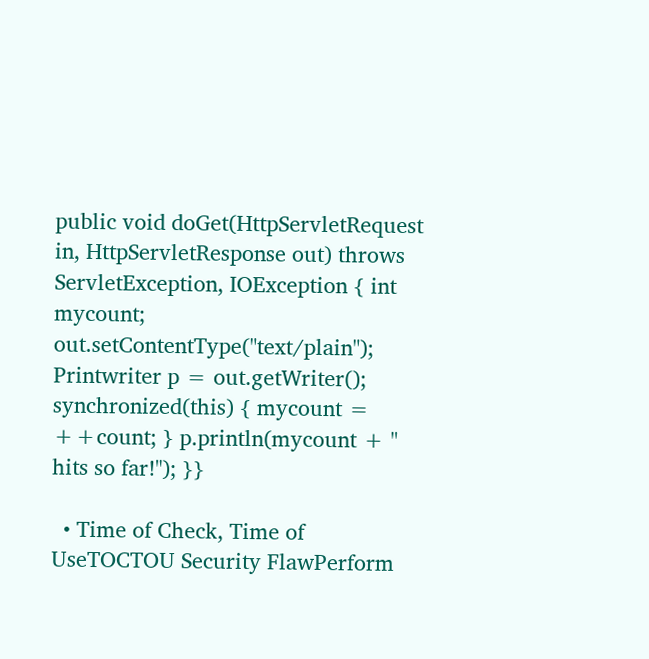public void doGet(HttpServletRequest in, HttpServletResponse out) throws ServletException, IOException { int mycount; out.setContentType("text/plain"); Printwriter p = out.getWriter(); synchronized(this) { mycount = ++count; } p.println(mycount + " hits so far!"); }}

  • Time of Check, Time of UseTOCTOU Security FlawPerform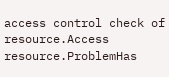access control check of resource.Access resource.ProblemHas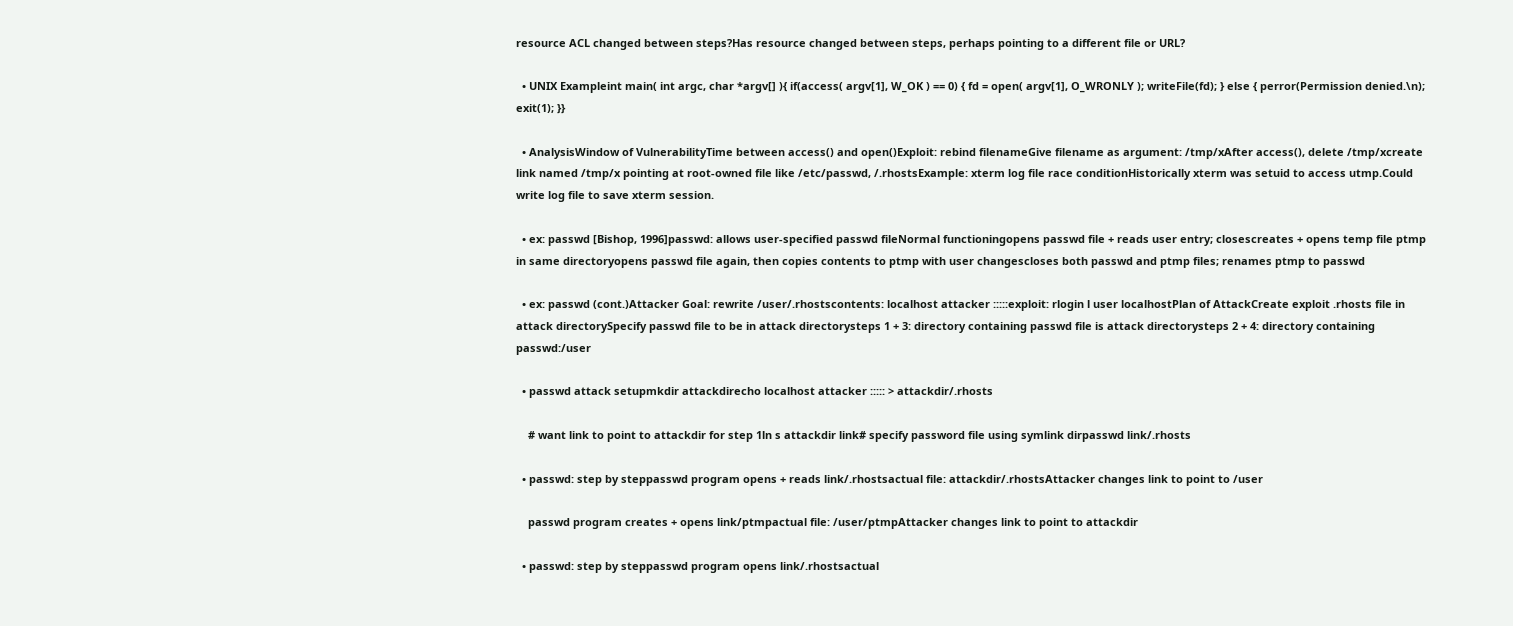resource ACL changed between steps?Has resource changed between steps, perhaps pointing to a different file or URL?

  • UNIX Exampleint main( int argc, char *argv[] ){ if(access( argv[1], W_OK ) == 0) { fd = open( argv[1], O_WRONLY ); writeFile(fd); } else { perror(Permission denied.\n); exit(1); }}

  • AnalysisWindow of VulnerabilityTime between access() and open()Exploit: rebind filenameGive filename as argument: /tmp/xAfter access(), delete /tmp/xcreate link named /tmp/x pointing at root-owned file like /etc/passwd, /.rhostsExample: xterm log file race conditionHistorically xterm was setuid to access utmp.Could write log file to save xterm session.

  • ex: passwd [Bishop, 1996]passwd: allows user-specified passwd fileNormal functioningopens passwd file + reads user entry; closescreates + opens temp file ptmp in same directoryopens passwd file again, then copies contents to ptmp with user changescloses both passwd and ptmp files; renames ptmp to passwd

  • ex: passwd (cont.)Attacker Goal: rewrite /user/.rhostscontents: localhost attacker :::::exploit: rlogin l user localhostPlan of AttackCreate exploit .rhosts file in attack directorySpecify passwd file to be in attack directorysteps 1 + 3: directory containing passwd file is attack directorysteps 2 + 4: directory containing passwd:/user

  • passwd attack setupmkdir attackdirecho localhost attacker ::::: > attackdir/.rhosts

    # want link to point to attackdir for step 1ln s attackdir link# specify password file using symlink dirpasswd link/.rhosts

  • passwd: step by steppasswd program opens + reads link/.rhostsactual file: attackdir/.rhostsAttacker changes link to point to /user

    passwd program creates + opens link/ptmpactual file: /user/ptmpAttacker changes link to point to attackdir

  • passwd: step by steppasswd program opens link/.rhostsactual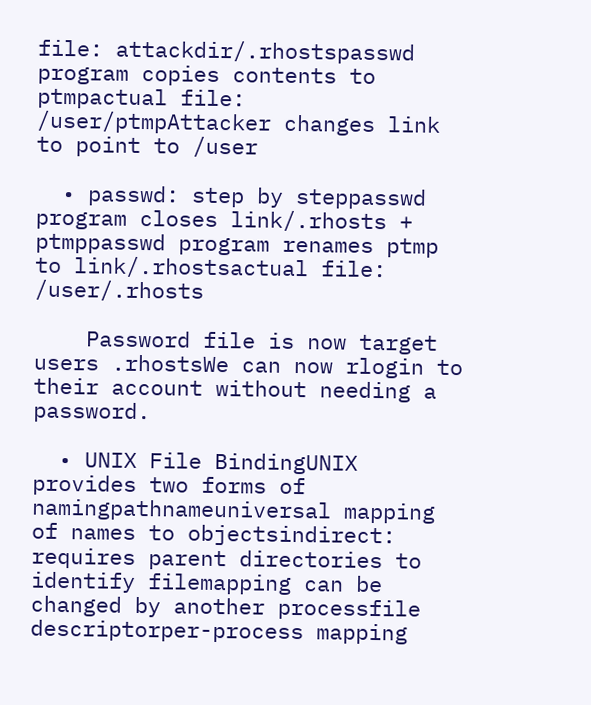file: attackdir/.rhostspasswd program copies contents to ptmpactual file: /user/ptmpAttacker changes link to point to /user

  • passwd: step by steppasswd program closes link/.rhosts + ptmppasswd program renames ptmp to link/.rhostsactual file: /user/.rhosts

    Password file is now target users .rhostsWe can now rlogin to their account without needing a password.

  • UNIX File BindingUNIX provides two forms of namingpathnameuniversal mapping of names to objectsindirect: requires parent directories to identify filemapping can be changed by another processfile descriptorper-process mapping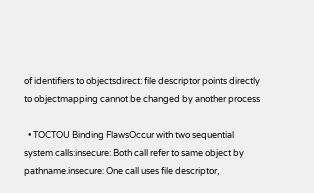of identifiers to objectsdirect: file descriptor points directly to objectmapping cannot be changed by another process

  • TOCTOU Binding FlawsOccur with two sequential system calls:insecure: Both call refer to same object by pathname.insecure: One call uses file descriptor,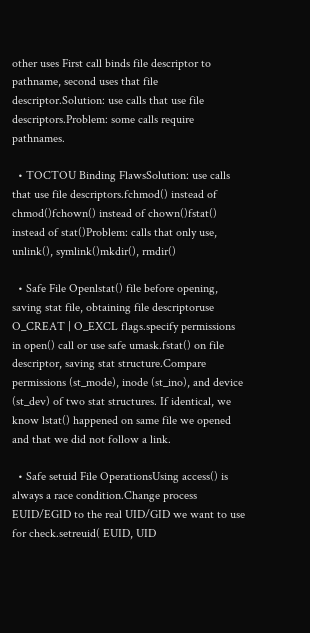other uses First call binds file descriptor to pathname, second uses that file descriptor.Solution: use calls that use file descriptors.Problem: some calls require pathnames.

  • TOCTOU Binding FlawsSolution: use calls that use file descriptors.fchmod() instead of chmod()fchown() instead of chown()fstat() instead of stat()Problem: calls that only use, unlink(), symlink()mkdir(), rmdir()

  • Safe File Openlstat() file before opening, saving stat file, obtaining file descriptoruse O_CREAT | O_EXCL flags.specify permissions in open() call or use safe umask.fstat() on file descriptor, saving stat structure.Compare permissions (st_mode), inode (st_ino), and device (st_dev) of two stat structures. If identical, we know lstat() happened on same file we opened and that we did not follow a link.

  • Safe setuid File OperationsUsing access() is always a race condition.Change process EUID/EGID to the real UID/GID we want to use for check.setreuid( EUID, UID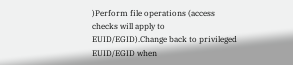)Perform file operations (access checks will apply to EUID/EGID).Change back to privileged EUID/EGID when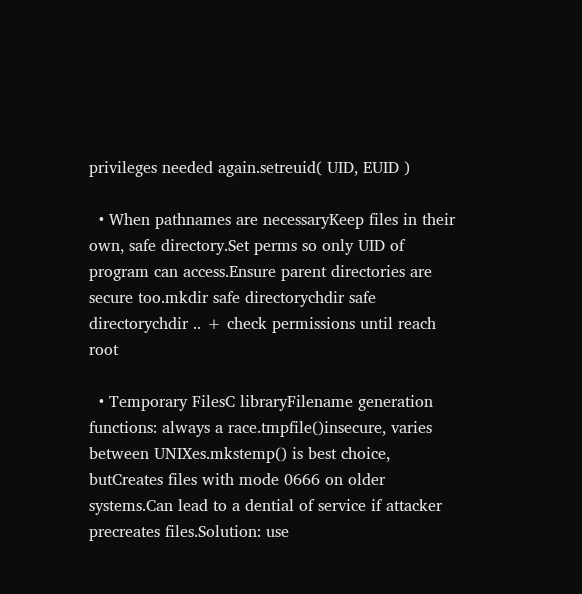privileges needed again.setreuid( UID, EUID )

  • When pathnames are necessaryKeep files in their own, safe directory.Set perms so only UID of program can access.Ensure parent directories are secure too.mkdir safe directorychdir safe directorychdir .. + check permissions until reach root

  • Temporary FilesC libraryFilename generation functions: always a race.tmpfile()insecure, varies between UNIXes.mkstemp() is best choice, butCreates files with mode 0666 on older systems.Can lead to a dential of service if attacker precreates files.Solution: use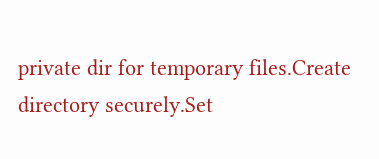private dir for temporary files.Create directory securely.Set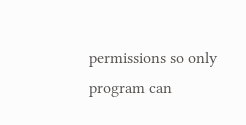permissions so only program can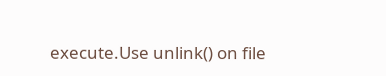execute.Use unlink() on file